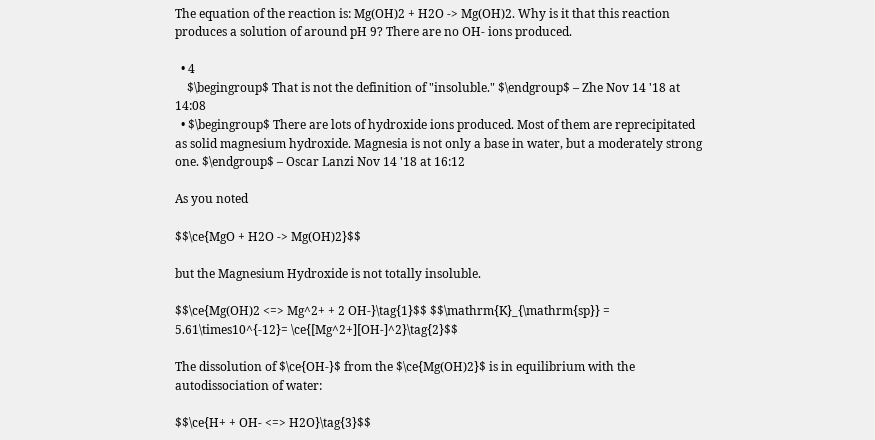The equation of the reaction is: Mg(OH)2 + H2O -> Mg(OH)2. Why is it that this reaction produces a solution of around pH 9? There are no OH- ions produced.

  • 4
    $\begingroup$ That is not the definition of "insoluble." $\endgroup$ – Zhe Nov 14 '18 at 14:08
  • $\begingroup$ There are lots of hydroxide ions produced. Most of them are reprecipitated as solid magnesium hydroxide. Magnesia is not only a base in water, but a moderately strong one. $\endgroup$ – Oscar Lanzi Nov 14 '18 at 16:12

As you noted

$$\ce{MgO + H2O -> Mg(OH)2}$$

but the Magnesium Hydroxide is not totally insoluble.

$$\ce{Mg(OH)2 <=> Mg^2+ + 2 OH-}\tag{1}$$ $$\mathrm{K}_{\mathrm{sp}} = 5.61\times10^{-12}= \ce{[Mg^2+][OH-]^2}\tag{2}$$

The dissolution of $\ce{OH-}$ from the $\ce{Mg(OH)2}$ is in equilibrium with the autodissociation of water:

$$\ce{H+ + OH- <=> H2O}\tag{3}$$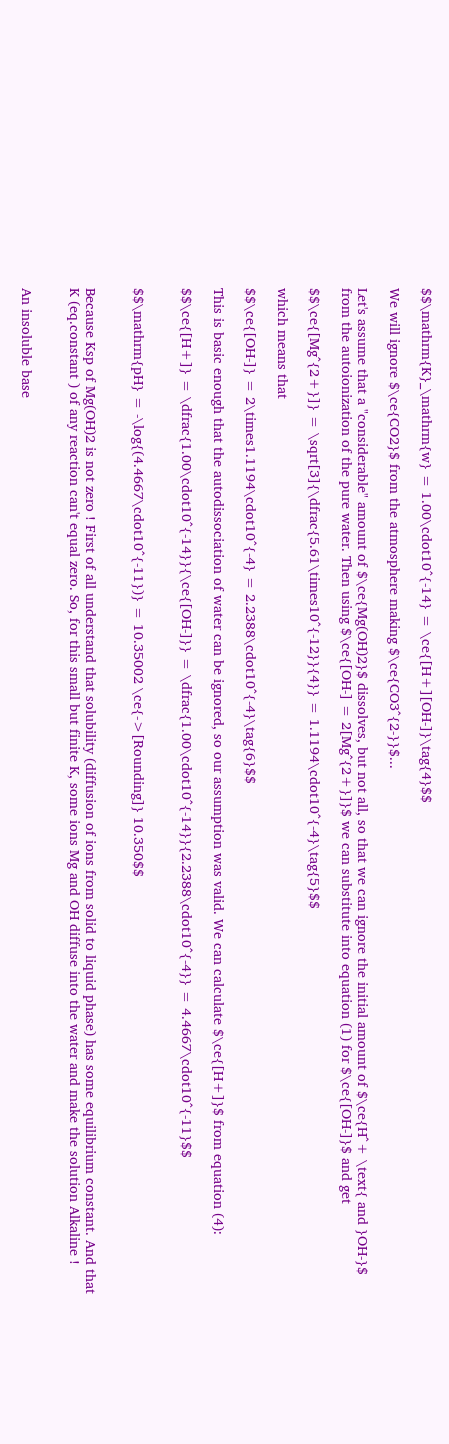$$\mathrm{K}_\mathrm{w} = 1.00\cdot10^{-14} = \ce{[H+][OH-]}\tag{4}$$

We will ignore $\ce{CO2}$ from the atmosphere making $\ce{CO3^{2-}}$...

Let's assume that a "considerable" amount of $\ce{Mg(OH)2}$ dissolves, but not all, so that we can ignore the initial amount of $\ce{H^+ \text{ and }OH-}$ from the autoionization of the pure water. Then using $\ce{[OH-] = 2[Mg^{2+}]}$ we can substitute into equation (1) for $\ce{[OH-]}$ and get

$$\ce{[Mg^{2+}]} = \sqrt[3]{\dfrac{5.61\times10^{-12}}{4}} = 1.1194\cdot10^{-4}\tag{5}$$

which means that

$$\ce{[OH-]} = 2\times1.1194\cdot10^{-4} = 2.2388\cdot10^{-4}\tag{6}$$

This is basic enough that the autodissociation of water can be ignored, so our assumption was valid. We can calculate $\ce{[H+]}$ from equation (4):

$$\ce{[H+]} = \dfrac{1.00\cdot10^{-14}}{\ce{[OH-]}} = \dfrac{1.00\cdot10^{-14}}{2.2388\cdot10^{-4}} = 4.4667\cdot10^{-11}$$


$$\mathrm{pH} = -\log{(4.4667\cdot10^{-11})} = 10.35002 \ce{->[Rounding]} 10.350$$


Because Ksp of Mg(OH)2 is not zero ! First of all understand that solubility (diffusion of ions from solid to liquid phase) has some equilibrium constant. And that K (eq.constant ) of any reaction can't equal zero. So, for this small but finite K, some ions Mg and OH diffuse into the water and make the solution Alkaline !


An insoluble base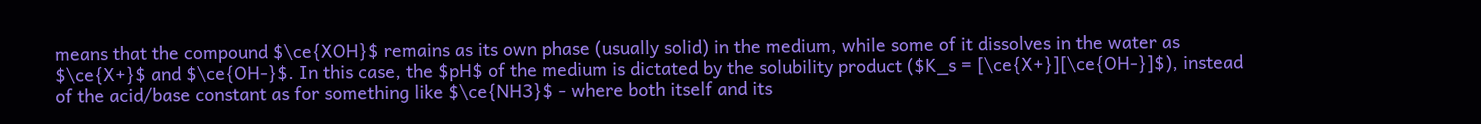means that the compound $\ce{XOH}$ remains as its own phase (usually solid) in the medium, while some of it dissolves in the water as $\ce{X+}$ and $\ce{OH-}$. In this case, the $pH$ of the medium is dictated by the solubility product ($K_s = [\ce{X+}][\ce{OH-}]$), instead of the acid/base constant as for something like $\ce{NH3}$ - where both itself and its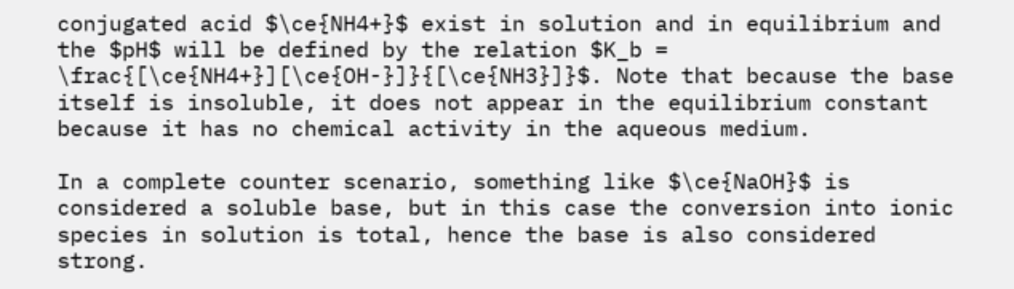conjugated acid $\ce{NH4+}$ exist in solution and in equilibrium and the $pH$ will be defined by the relation $K_b = \frac{[\ce{NH4+}][\ce{OH-}]}{[\ce{NH3}]}$. Note that because the base itself is insoluble, it does not appear in the equilibrium constant because it has no chemical activity in the aqueous medium.

In a complete counter scenario, something like $\ce{NaOH}$ is considered a soluble base, but in this case the conversion into ionic species in solution is total, hence the base is also considered strong.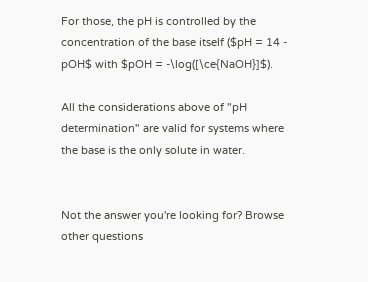For those, the pH is controlled by the concentration of the base itself ($pH = 14 - pOH$ with $pOH = -\log([\ce{NaOH}]$).

All the considerations above of "pH determination" are valid for systems where the base is the only solute in water.


Not the answer you're looking for? Browse other questions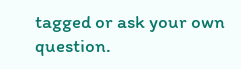tagged or ask your own question.